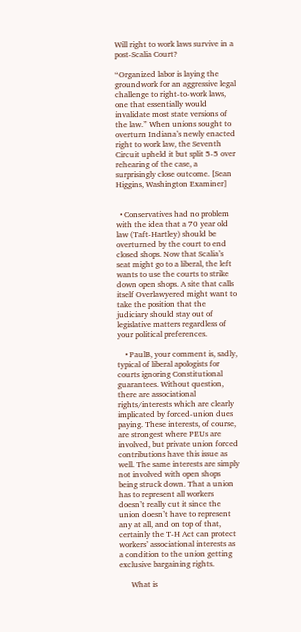Will right to work laws survive in a post-Scalia Court?

“Organized labor is laying the groundwork for an aggressive legal challenge to right-to-work laws, one that essentially would invalidate most state versions of the law.” When unions sought to overturn Indiana’s newly enacted right to work law, the Seventh Circuit upheld it but split 5-5 over rehearing of the case, a surprisingly close outcome. [Sean Higgins, Washington Examiner]


  • Conservatives had no problem with the idea that a 70 year old law (Taft-Hartley) should be overturned by the court to end closed shops. Now that Scalia’s seat might go to a liberal, the left wants to use the courts to strike down open shops. A site that calls itself Overlawyered might want to take the position that the judiciary should stay out of legislative matters regardless of your political preferences.

    • PaulB, your comment is, sadly, typical of liberal apologists for courts ignoring Constitutional guarantees. Without question, there are associational rights/interests which are clearly implicated by forced-union dues paying. These interests, of course, are strongest where PEUs are involved, but private union forced contributions have this issue as well. The same interests are simply not involved with open shops being struck down. That a union has to represent all workers doesn’t really cut it since the union doesn’t have to represent any at all, and on top of that, certainly the T-H Act can protect workers’ associational interests as a condition to the union getting exclusive bargaining rights.

      What is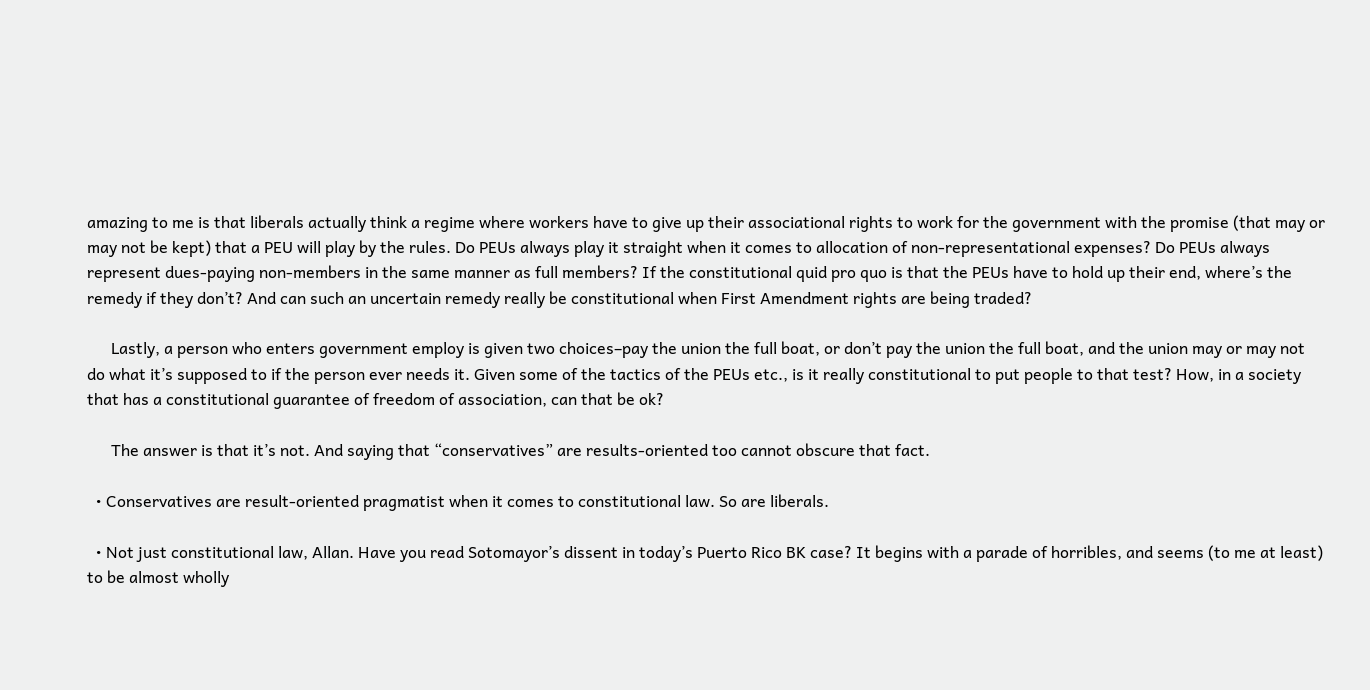amazing to me is that liberals actually think a regime where workers have to give up their associational rights to work for the government with the promise (that may or may not be kept) that a PEU will play by the rules. Do PEUs always play it straight when it comes to allocation of non-representational expenses? Do PEUs always represent dues-paying non-members in the same manner as full members? If the constitutional quid pro quo is that the PEUs have to hold up their end, where’s the remedy if they don’t? And can such an uncertain remedy really be constitutional when First Amendment rights are being traded?

      Lastly, a person who enters government employ is given two choices–pay the union the full boat, or don’t pay the union the full boat, and the union may or may not do what it’s supposed to if the person ever needs it. Given some of the tactics of the PEUs etc., is it really constitutional to put people to that test? How, in a society that has a constitutional guarantee of freedom of association, can that be ok?

      The answer is that it’s not. And saying that “conservatives” are results-oriented too cannot obscure that fact.

  • Conservatives are result-oriented pragmatist when it comes to constitutional law. So are liberals.

  • Not just constitutional law, Allan. Have you read Sotomayor’s dissent in today’s Puerto Rico BK case? It begins with a parade of horribles, and seems (to me at least) to be almost wholly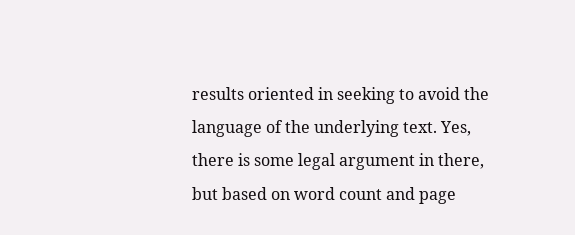results oriented in seeking to avoid the language of the underlying text. Yes, there is some legal argument in there, but based on word count and page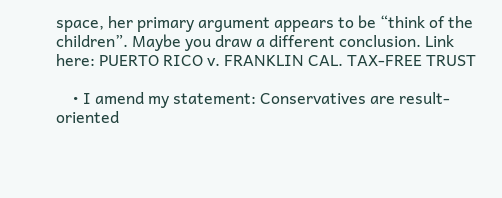space, her primary argument appears to be “think of the children”. Maybe you draw a different conclusion. Link here: PUERTO RICO v. FRANKLIN CAL. TAX-FREE TRUST

    • I amend my statement: Conservatives are result-oriented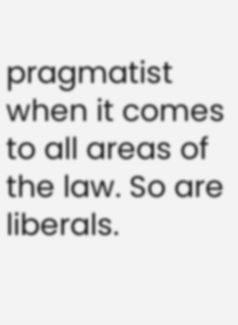pragmatist when it comes to all areas of the law. So are liberals.